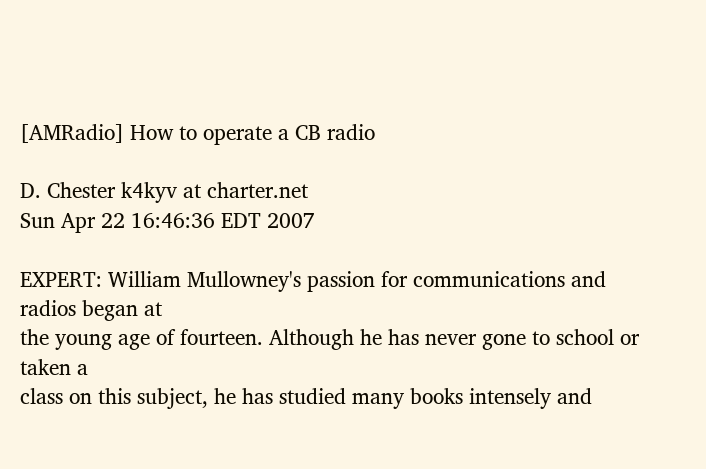[AMRadio] How to operate a CB radio

D. Chester k4kyv at charter.net
Sun Apr 22 16:46:36 EDT 2007

EXPERT: William Mullowney's passion for communications and radios began at
the young age of fourteen. Although he has never gone to school or taken a
class on this subject, he has studied many books intensely and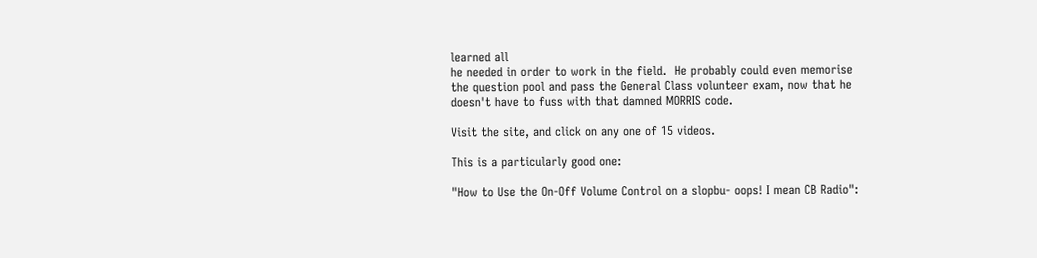learned all
he needed in order to work in the field.  He probably could even memorise
the question pool and pass the General Class volunteer exam, now that he
doesn't have to fuss with that damned MORRIS code.

Visit the site, and click on any one of 15 videos.

This is a particularly good one:

"How to Use the On-Off Volume Control on a slopbu- oops! I mean CB Radio":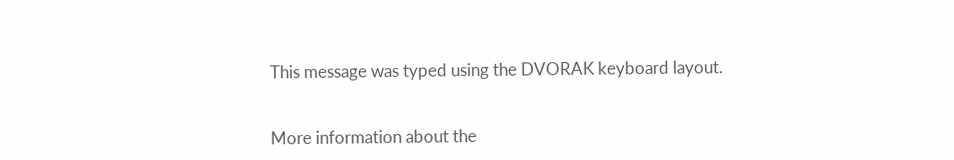This message was typed using the DVORAK keyboard layout.


More information about the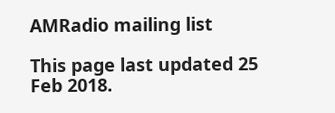AMRadio mailing list

This page last updated 25 Feb 2018.